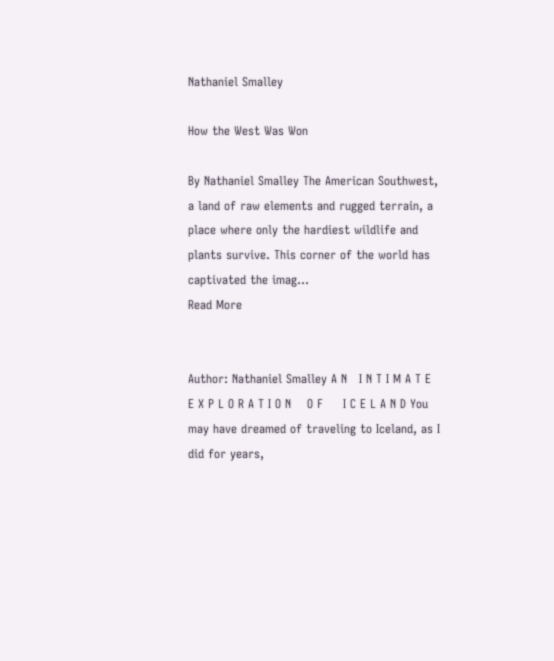Nathaniel Smalley

How the West Was Won

By Nathaniel Smalley The American Southwest, a land of raw elements and rugged terrain, a place where only the hardiest wildlife and plants survive. This corner of the world has captivated the imag...
Read More


Author: Nathaniel Smalley A N   I N T I M A T E   E X P L O R A T I O N    O F     I C E L A N D You may have dreamed of traveling to Iceland, as I did for years,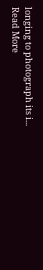longing to photograph its i...
Read More